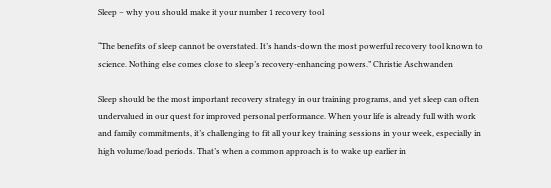Sleep – why you should make it your number 1 recovery tool

“The benefits of sleep cannot be overstated. It’s hands-down the most powerful recovery tool known to science. Nothing else comes close to sleep’s recovery-enhancing powers.” Christie Aschwanden

Sleep should be the most important recovery strategy in our training programs, and yet sleep can often undervalued in our quest for improved personal performance. When your life is already full with work and family commitments, it’s challenging to fit all your key training sessions in your week, especially in high volume/load periods. That’s when a common approach is to wake up earlier in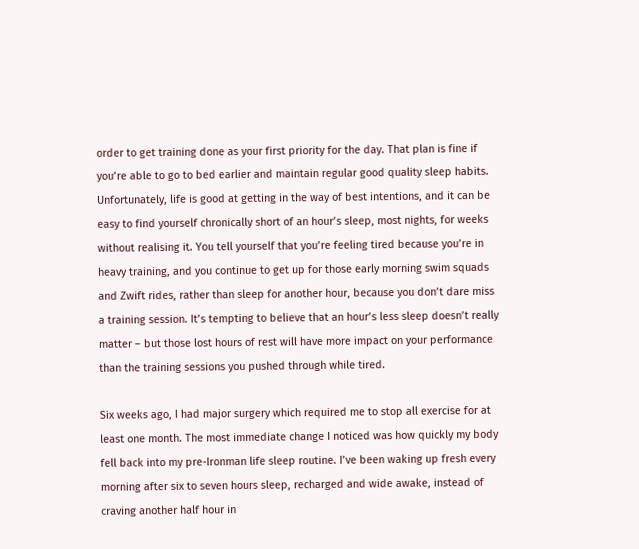order to get training done as your first priority for the day. That plan is fine if you’re able to go to bed earlier and maintain regular good quality sleep habits. Unfortunately, life is good at getting in the way of best intentions, and it can be easy to find yourself chronically short of an hour’s sleep, most nights, for weeks without realising it. You tell yourself that you’re feeling tired because you’re in heavy training, and you continue to get up for those early morning swim squads and Zwift rides, rather than sleep for another hour, because you don’t dare miss a training session. It’s tempting to believe that an hour’s less sleep doesn’t really matter – but those lost hours of rest will have more impact on your performance than the training sessions you pushed through while tired.

Six weeks ago, I had major surgery which required me to stop all exercise for at least one month. The most immediate change I noticed was how quickly my body fell back into my pre-Ironman life sleep routine. I’ve been waking up fresh every morning after six to seven hours sleep, recharged and wide awake, instead of craving another half hour in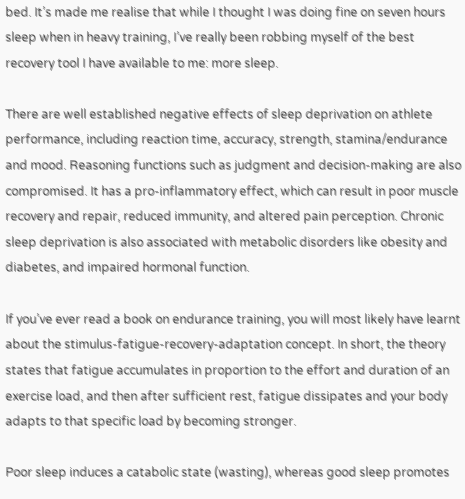bed. It’s made me realise that while I thought I was doing fine on seven hours sleep when in heavy training, I’ve really been robbing myself of the best recovery tool I have available to me: more sleep.

There are well established negative effects of sleep deprivation on athlete performance, including reaction time, accuracy, strength, stamina/endurance and mood. Reasoning functions such as judgment and decision-making are also compromised. It has a pro-inflammatory effect, which can result in poor muscle recovery and repair, reduced immunity, and altered pain perception. Chronic sleep deprivation is also associated with metabolic disorders like obesity and diabetes, and impaired hormonal function.

If you’ve ever read a book on endurance training, you will most likely have learnt about the stimulus-fatigue-recovery-adaptation concept. In short, the theory states that fatigue accumulates in proportion to the effort and duration of an exercise load, and then after sufficient rest, fatigue dissipates and your body adapts to that specific load by becoming stronger.

Poor sleep induces a catabolic state (wasting), whereas good sleep promotes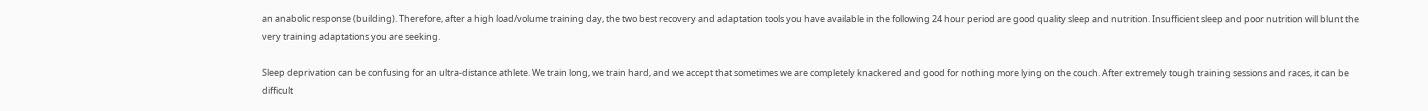an anabolic response (building). Therefore, after a high load/volume training day, the two best recovery and adaptation tools you have available in the following 24 hour period are good quality sleep and nutrition. Insufficient sleep and poor nutrition will blunt the very training adaptations you are seeking.

Sleep deprivation can be confusing for an ultra-distance athlete. We train long, we train hard, and we accept that sometimes we are completely knackered and good for nothing more lying on the couch. After extremely tough training sessions and races, it can be difficult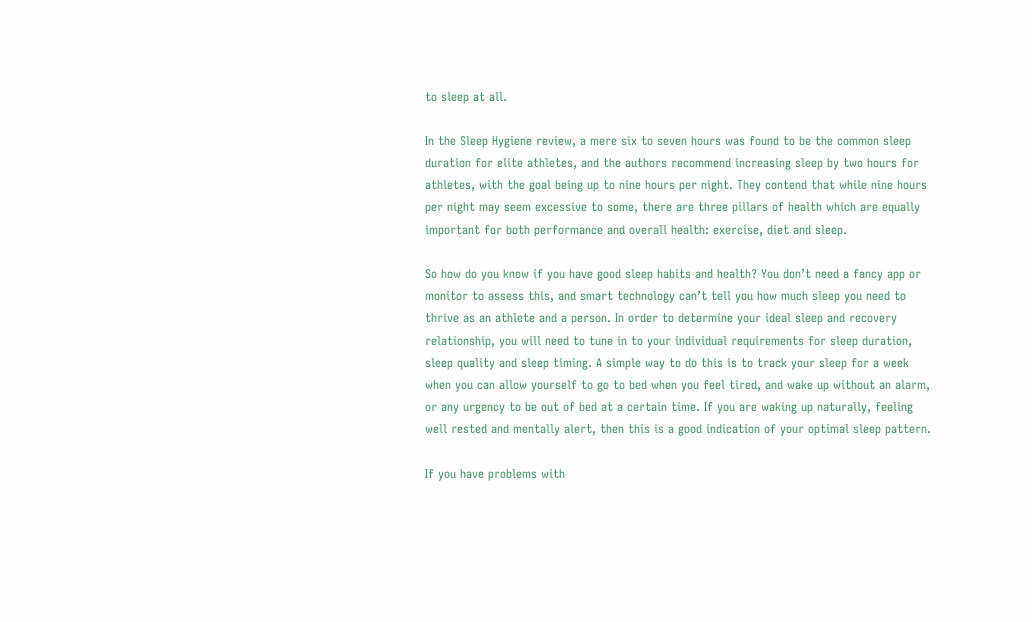to sleep at all.

In the Sleep Hygiene review, a mere six to seven hours was found to be the common sleep duration for elite athletes, and the authors recommend increasing sleep by two hours for athletes, with the goal being up to nine hours per night. They contend that while nine hours per night may seem excessive to some, there are three pillars of health which are equally important for both performance and overall health: exercise, diet and sleep.

So how do you know if you have good sleep habits and health? You don’t need a fancy app or monitor to assess this, and smart technology can’t tell you how much sleep you need to thrive as an athlete and a person. In order to determine your ideal sleep and recovery relationship, you will need to tune in to your individual requirements for sleep duration, sleep quality and sleep timing. A simple way to do this is to track your sleep for a week when you can allow yourself to go to bed when you feel tired, and wake up without an alarm, or any urgency to be out of bed at a certain time. If you are waking up naturally, feeling well rested and mentally alert, then this is a good indication of your optimal sleep pattern.

If you have problems with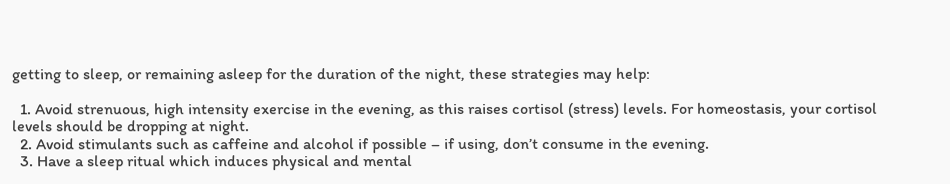getting to sleep, or remaining asleep for the duration of the night, these strategies may help:

  1. Avoid strenuous, high intensity exercise in the evening, as this raises cortisol (stress) levels. For homeostasis, your cortisol levels should be dropping at night.
  2. Avoid stimulants such as caffeine and alcohol if possible – if using, don’t consume in the evening.
  3. Have a sleep ritual which induces physical and mental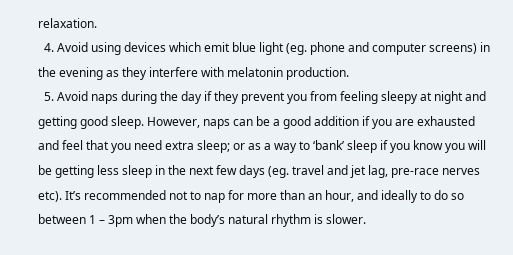relaxation.
  4. Avoid using devices which emit blue light (eg. phone and computer screens) in the evening as they interfere with melatonin production.
  5. Avoid naps during the day if they prevent you from feeling sleepy at night and getting good sleep. However, naps can be a good addition if you are exhausted and feel that you need extra sleep; or as a way to ‘bank’ sleep if you know you will be getting less sleep in the next few days (eg. travel and jet lag, pre-race nerves etc). It’s recommended not to nap for more than an hour, and ideally to do so between 1 – 3pm when the body’s natural rhythm is slower.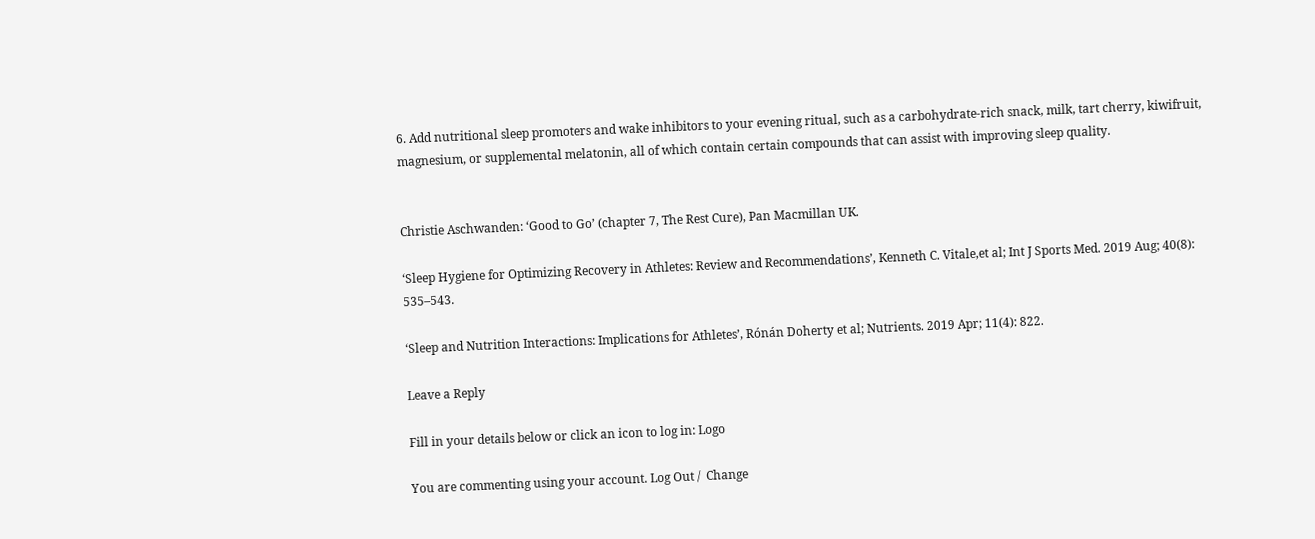6. Add nutritional sleep promoters and wake inhibitors to your evening ritual, such as a carbohydrate-rich snack, milk, tart cherry, kiwifruit, magnesium, or supplemental melatonin, all of which contain certain compounds that can assist with improving sleep quality.


Christie Aschwanden: ‘Good to Go’ (chapter 7, The Rest Cure), Pan Macmillan UK.

‘Sleep Hygiene for Optimizing Recovery in Athletes: Review and Recommendations’, Kenneth C. Vitale,et al; Int J Sports Med. 2019 Aug; 40(8): 535–543.

‘Sleep and Nutrition Interactions: Implications for Athletes’, Rónán Doherty et al; Nutrients. 2019 Apr; 11(4): 822.

Leave a Reply

Fill in your details below or click an icon to log in: Logo

You are commenting using your account. Log Out /  Change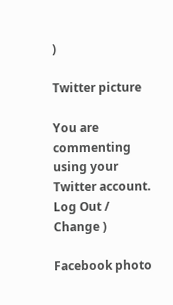)

Twitter picture

You are commenting using your Twitter account. Log Out /  Change )

Facebook photo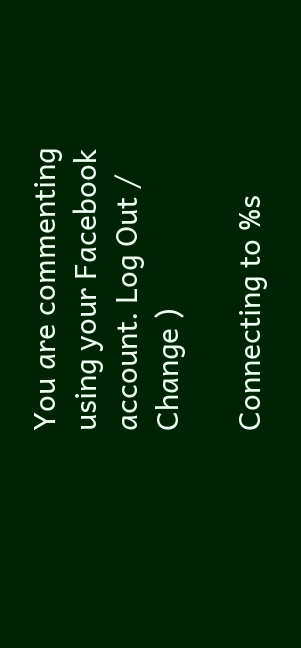You are commenting using your Facebook account. Log Out /  Change )

Connecting to %s